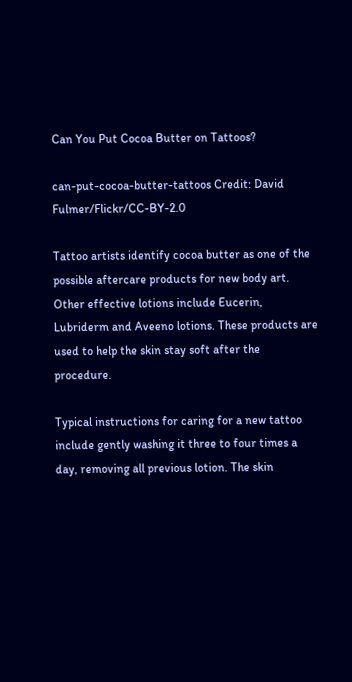Can You Put Cocoa Butter on Tattoos?

can-put-cocoa-butter-tattoos Credit: David Fulmer/Flickr/CC-BY-2.0

Tattoo artists identify cocoa butter as one of the possible aftercare products for new body art. Other effective lotions include Eucerin, Lubriderm and Aveeno lotions. These products are used to help the skin stay soft after the procedure.

Typical instructions for caring for a new tattoo include gently washing it three to four times a day, removing all previous lotion. The skin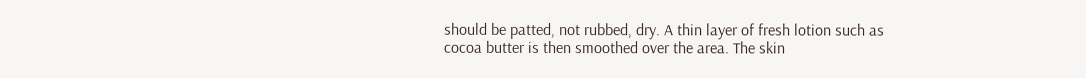should be patted, not rubbed, dry. A thin layer of fresh lotion such as cocoa butter is then smoothed over the area. The skin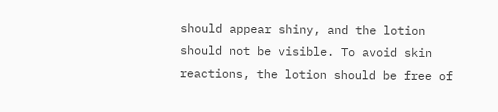should appear shiny, and the lotion should not be visible. To avoid skin reactions, the lotion should be free of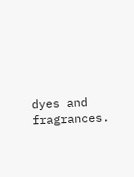dyes and fragrances.